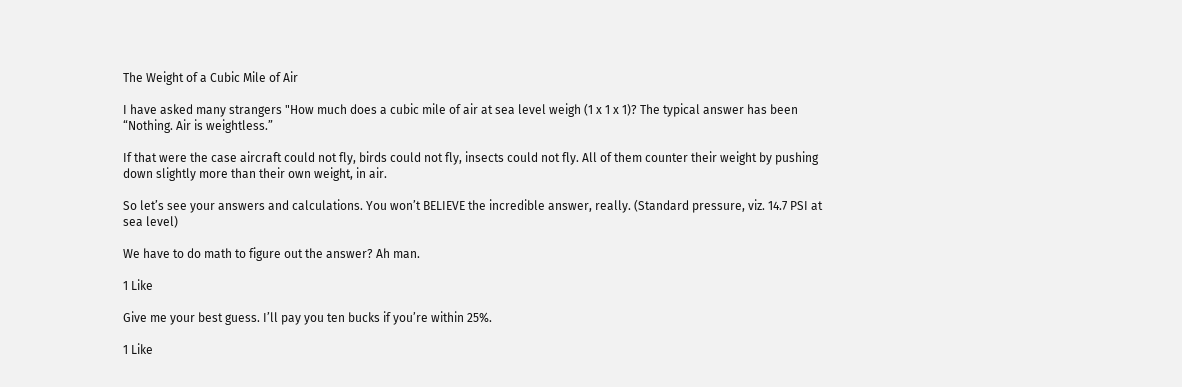The Weight of a Cubic Mile of Air

I have asked many strangers "How much does a cubic mile of air at sea level weigh (1 x 1 x 1)? The typical answer has been “Nothing. Air is weightless.”

If that were the case aircraft could not fly, birds could not fly, insects could not fly. All of them counter their weight by pushing down slightly more than their own weight, in air.

So let’s see your answers and calculations. You won’t BELIEVE the incredible answer, really. (Standard pressure, viz. 14.7 PSI at sea level)

We have to do math to figure out the answer? Ah man.

1 Like

Give me your best guess. I’ll pay you ten bucks if you’re within 25%.

1 Like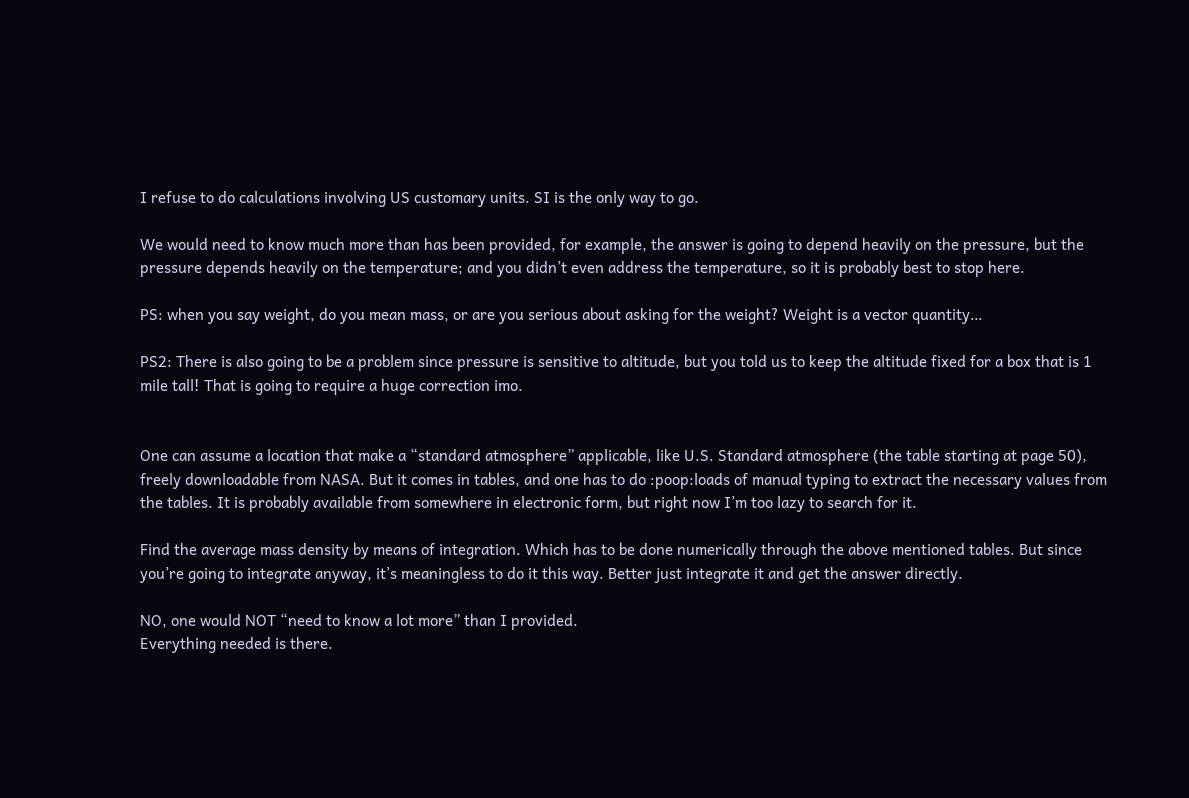I refuse to do calculations involving US customary units. SI is the only way to go.

We would need to know much more than has been provided, for example, the answer is going to depend heavily on the pressure, but the pressure depends heavily on the temperature; and you didn’t even address the temperature, so it is probably best to stop here.

PS: when you say weight, do you mean mass, or are you serious about asking for the weight? Weight is a vector quantity…

PS2: There is also going to be a problem since pressure is sensitive to altitude, but you told us to keep the altitude fixed for a box that is 1 mile tall! That is going to require a huge correction imo.


One can assume a location that make a “standard atmosphere” applicable, like U.S. Standard atmosphere (the table starting at page 50), freely downloadable from NASA. But it comes in tables, and one has to do :poop:loads of manual typing to extract the necessary values from the tables. It is probably available from somewhere in electronic form, but right now I’m too lazy to search for it.

Find the average mass density by means of integration. Which has to be done numerically through the above mentioned tables. But since you’re going to integrate anyway, it’s meaningless to do it this way. Better just integrate it and get the answer directly.

NO, one would NOT “need to know a lot more” than I provided.
Everything needed is there.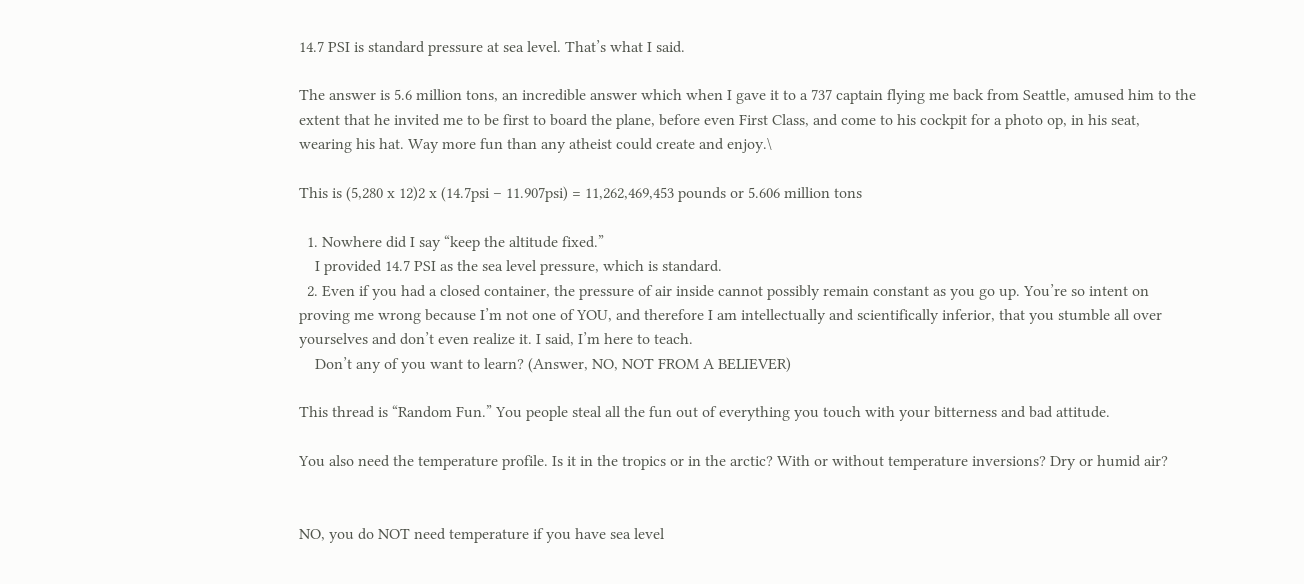14.7 PSI is standard pressure at sea level. That’s what I said.

The answer is 5.6 million tons, an incredible answer which when I gave it to a 737 captain flying me back from Seattle, amused him to the extent that he invited me to be first to board the plane, before even First Class, and come to his cockpit for a photo op, in his seat, wearing his hat. Way more fun than any atheist could create and enjoy.\

This is (5,280 x 12)2 x (14.7psi – 11.907psi) = 11,262,469,453 pounds or 5.606 million tons

  1. Nowhere did I say “keep the altitude fixed.”
    I provided 14.7 PSI as the sea level pressure, which is standard.
  2. Even if you had a closed container, the pressure of air inside cannot possibly remain constant as you go up. You’re so intent on proving me wrong because I’m not one of YOU, and therefore I am intellectually and scientifically inferior, that you stumble all over yourselves and don’t even realize it. I said, I’m here to teach.
    Don’t any of you want to learn? (Answer, NO, NOT FROM A BELIEVER)

This thread is “Random Fun.” You people steal all the fun out of everything you touch with your bitterness and bad attitude.

You also need the temperature profile. Is it in the tropics or in the arctic? With or without temperature inversions? Dry or humid air?


NO, you do NOT need temperature if you have sea level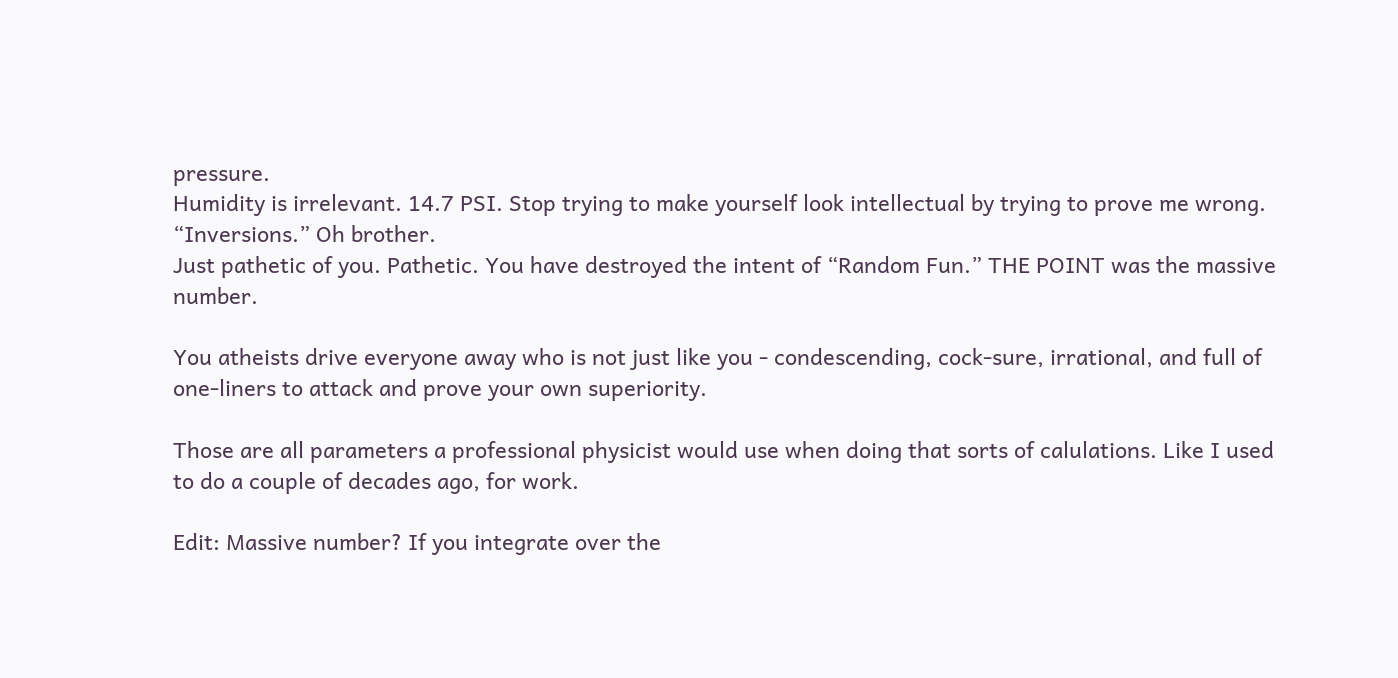pressure.
Humidity is irrelevant. 14.7 PSI. Stop trying to make yourself look intellectual by trying to prove me wrong. “Inversions.” Oh brother.
Just pathetic of you. Pathetic. You have destroyed the intent of “Random Fun.” THE POINT was the massive number.

You atheists drive everyone away who is not just like you - condescending, cock-sure, irrational, and full of one-liners to attack and prove your own superiority.

Those are all parameters a professional physicist would use when doing that sorts of calulations. Like I used to do a couple of decades ago, for work.

Edit: Massive number? If you integrate over the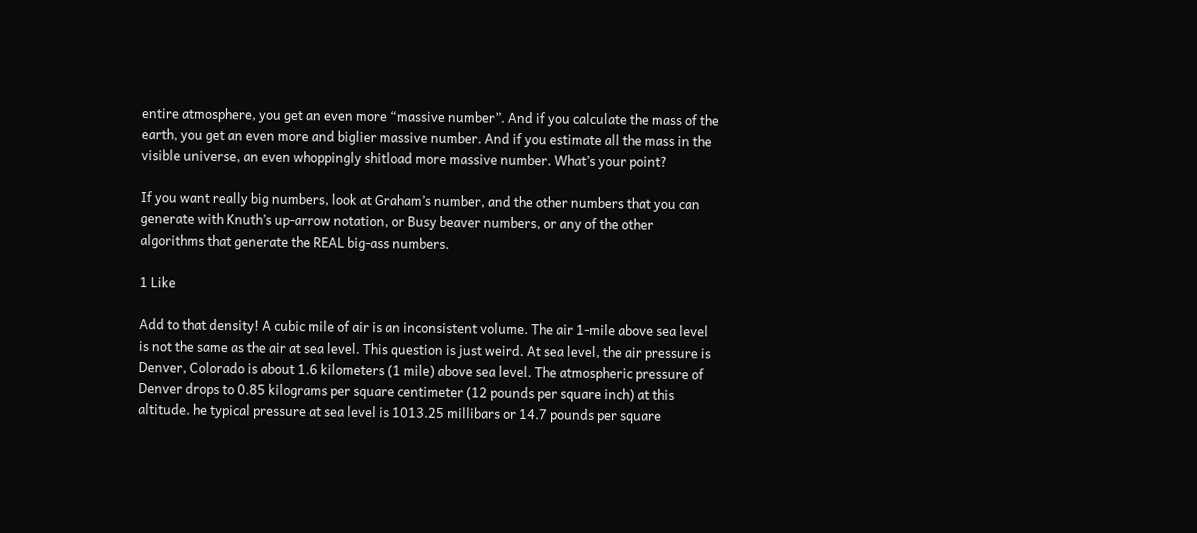entire atmosphere, you get an even more “massive number”. And if you calculate the mass of the earth, you get an even more and biglier massive number. And if you estimate all the mass in the visible universe, an even whoppingly shitload more massive number. What’s your point?

If you want really big numbers, look at Graham’s number, and the other numbers that you can generate with Knuth’s up-arrow notation, or Busy beaver numbers, or any of the other algorithms that generate the REAL big-ass numbers.

1 Like

Add to that density! A cubic mile of air is an inconsistent volume. The air 1-mile above sea level is not the same as the air at sea level. This question is just weird. At sea level, the air pressure is Denver, Colorado is about 1.6 kilometers (1 mile) above sea level. The atmospheric pressure of Denver drops to 0.85 kilograms per square centimeter (12 pounds per square inch) at this altitude. he typical pressure at sea level is 1013.25 millibars or 14.7 pounds per square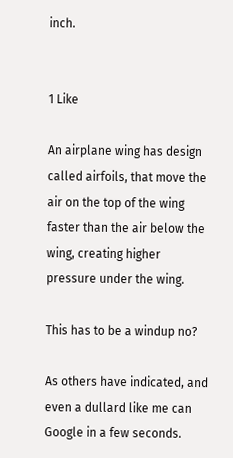inch.


1 Like

An airplane wing has design called airfoils, that move the air on the top of the wing faster than the air below the wing, creating higher pressure under the wing.

This has to be a windup no?

As others have indicated, and even a dullard like me can Google in a few seconds.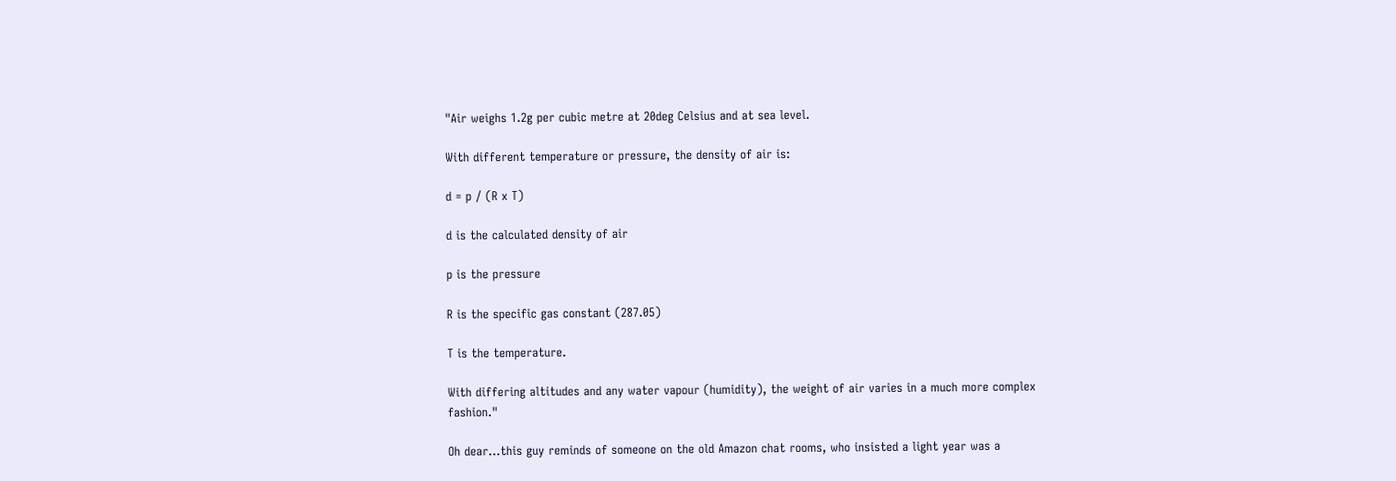"Air weighs 1.2g per cubic metre at 20deg Celsius and at sea level.

With different temperature or pressure, the density of air is:

d = p / (R x T)

d is the calculated density of air

p is the pressure

R is the specific gas constant (287.05)

T is the temperature.

With differing altitudes and any water vapour (humidity), the weight of air varies in a much more complex fashion."

Oh dear…this guy reminds of someone on the old Amazon chat rooms, who insisted a light year was a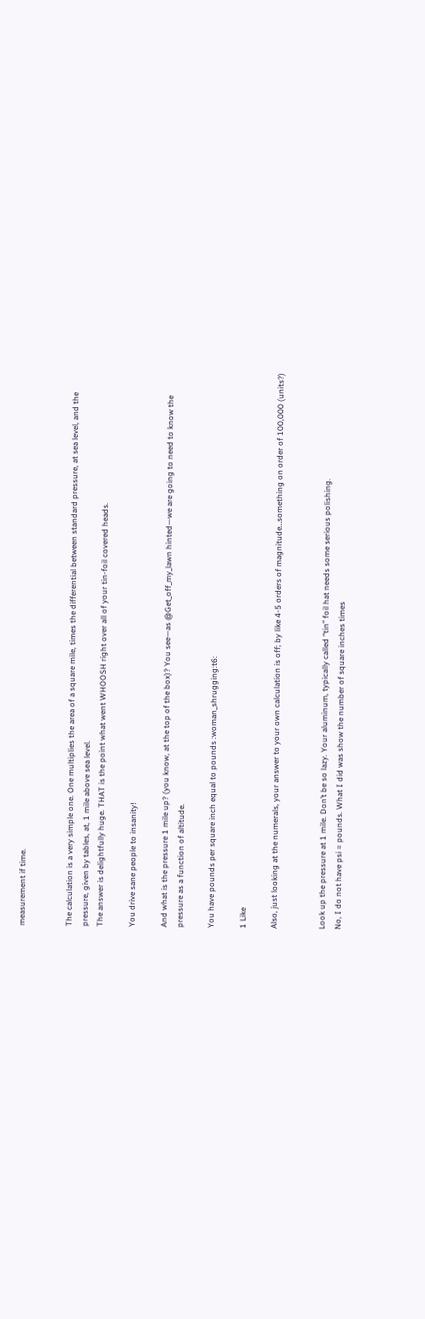measurement if time.


The calculation is a very simple one. One multiplies the area of a square mile, times the differential between standard pressure, at sea level, and the pressure, given by tables, at, 1 mile above sea level.
The answer is delightfully huge. THAT is the point what went WHOOSH right over all of your tin-foil covered heads.

You drive sane people to insanity!

And what is the pressure 1 mile up? (you know, at the top of the box)? You see—as @Get_off_my_lawn hinted—we are going to need to know the pressure as a function of altitude.

You have pounds per square inch equal to pounds :woman_shrugging:t6:

1 Like

Also, just looking at the numerals, your answer to your own calculation is off; by like 4-5 orders of magnitude…something on order of 100,000 (units?)


Look up the pressure at 1 mile. Don’t be so lazy. Your aluminum, typically called “tin” foil hat needs some serious polishing.
No, I do not have psi = pounds. What I did was show the number of square inches times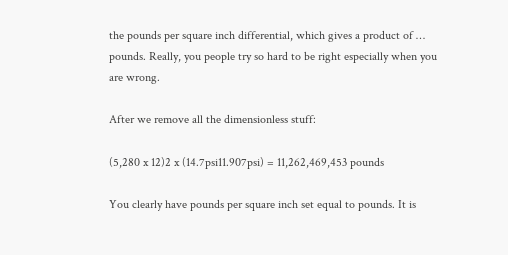the pounds per square inch differential, which gives a product of … pounds. Really, you people try so hard to be right especially when you are wrong.

After we remove all the dimensionless stuff:

(5,280 x 12)2 x (14.7psi11.907psi) = 11,262,469,453 pounds

You clearly have pounds per square inch set equal to pounds. It is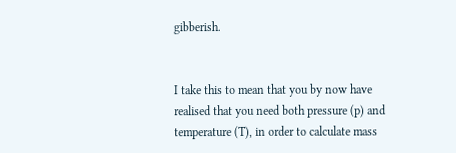gibberish.


I take this to mean that you by now have realised that you need both pressure (p) and temperature (T), in order to calculate mass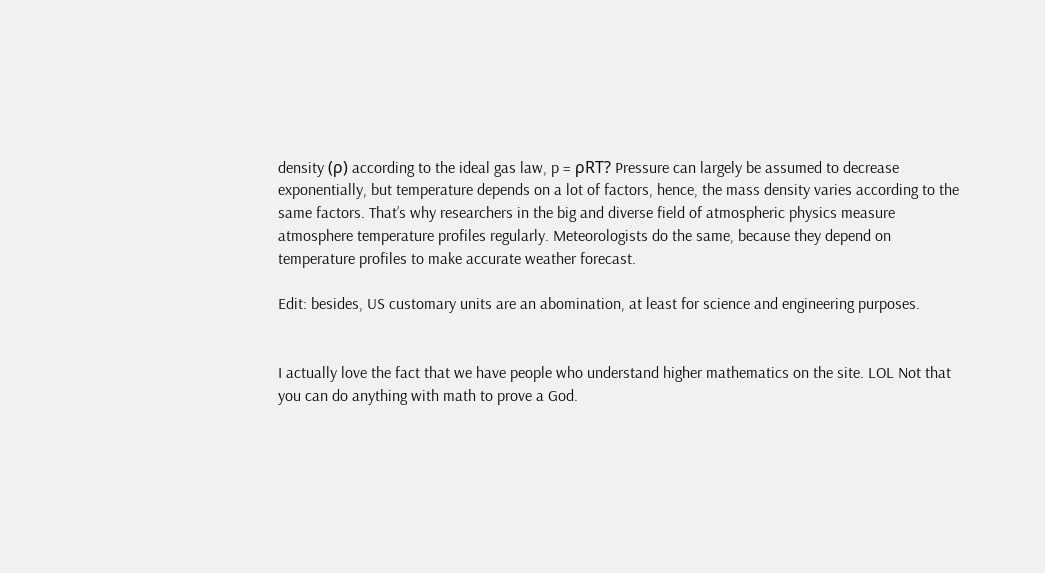density (ρ) according to the ideal gas law, p = ρRT? Pressure can largely be assumed to decrease exponentially, but temperature depends on a lot of factors, hence, the mass density varies according to the same factors. That’s why researchers in the big and diverse field of atmospheric physics measure atmosphere temperature profiles regularly. Meteorologists do the same, because they depend on temperature profiles to make accurate weather forecast.

Edit: besides, US customary units are an abomination, at least for science and engineering purposes.


I actually love the fact that we have people who understand higher mathematics on the site. LOL Not that you can do anything with math to prove a God.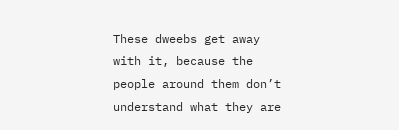These dweebs get away with it, because the people around them don’t understand what they are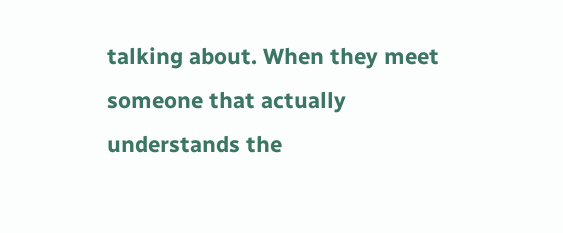talking about. When they meet someone that actually understands the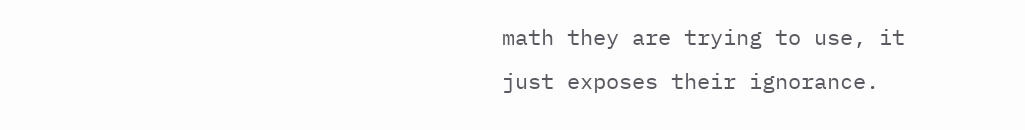math they are trying to use, it just exposes their ignorance.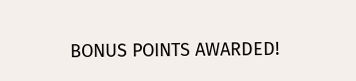BONUS POINTS AWARDED!